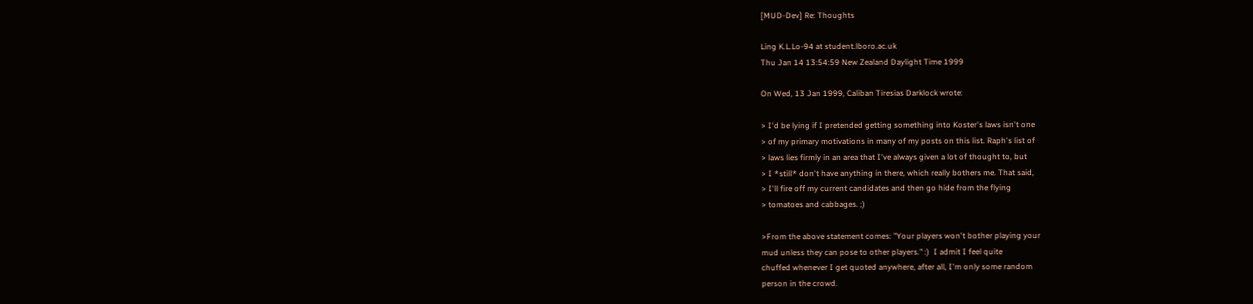[MUD-Dev] Re: Thoughts

Ling K.L.Lo-94 at student.lboro.ac.uk
Thu Jan 14 13:54:59 New Zealand Daylight Time 1999

On Wed, 13 Jan 1999, Caliban Tiresias Darklock wrote:

> I'd be lying if I pretended getting something into Koster's laws isn't one
> of my primary motivations in many of my posts on this list. Raph's list of
> laws lies firmly in an area that I've always given a lot of thought to, but
> I *still* don't have anything in there, which really bothers me. That said,
> I'll fire off my current candidates and then go hide from the flying
> tomatoes and cabbages. ;)

>From the above statement comes: "Your players won't bother playing your
mud unless they can pose to other players." :)  I admit I feel quite
chuffed whenever I get quoted anywhere, after all, I'm only some random
person in the crowd.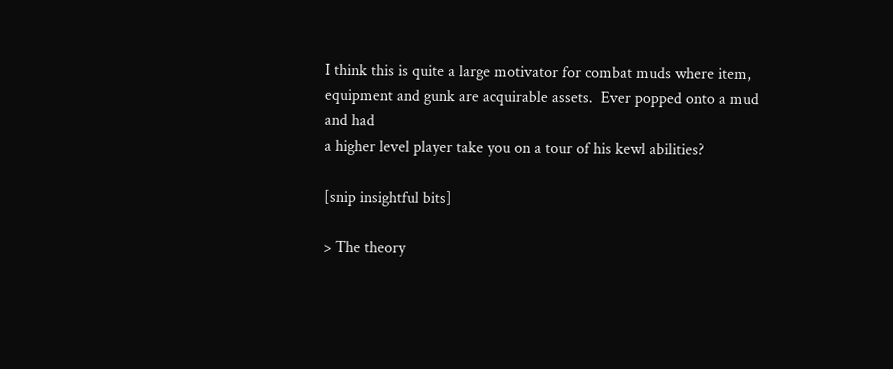I think this is quite a large motivator for combat muds where item,
equipment and gunk are acquirable assets.  Ever popped onto a mud and had
a higher level player take you on a tour of his kewl abilities?

[snip insightful bits]

> The theory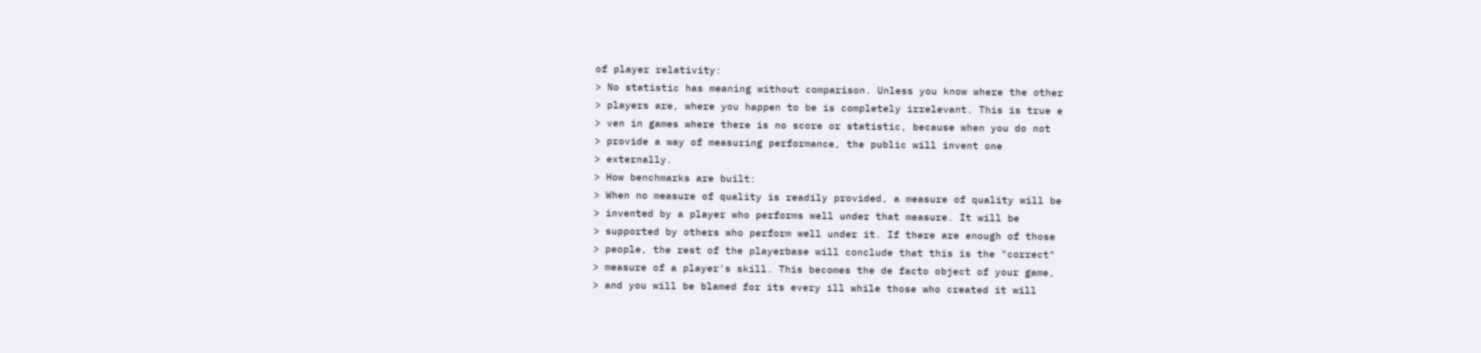of player relativity:
> No statistic has meaning without comparison. Unless you know where the other
> players are, where you happen to be is completely irrelevant. This is true e
> ven in games where there is no score or statistic, because when you do not
> provide a way of measuring performance, the public will invent one
> externally.
> How benchmarks are built:
> When no measure of quality is readily provided, a measure of quality will be
> invented by a player who performs well under that measure. It will be
> supported by others who perform well under it. If there are enough of those
> people, the rest of the playerbase will conclude that this is the "correct"
> measure of a player's skill. This becomes the de facto object of your game,
> and you will be blamed for its every ill while those who created it will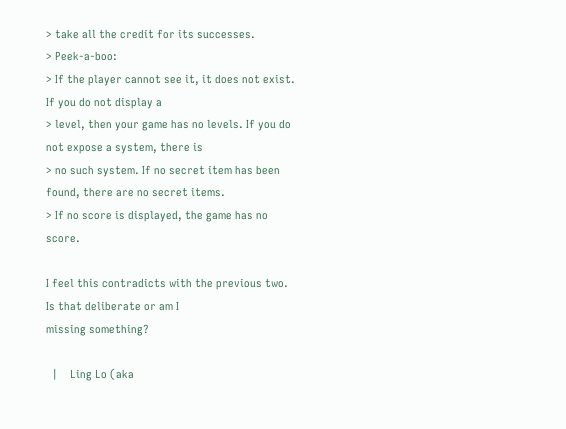> take all the credit for its successes.
> Peek-a-boo:
> If the player cannot see it, it does not exist. If you do not display a
> level, then your game has no levels. If you do not expose a system, there is
> no such system. If no secret item has been found, there are no secret items.
> If no score is displayed, the game has no score.

I feel this contradicts with the previous two.  Is that deliberate or am I
missing something?

  |    Ling Lo (aka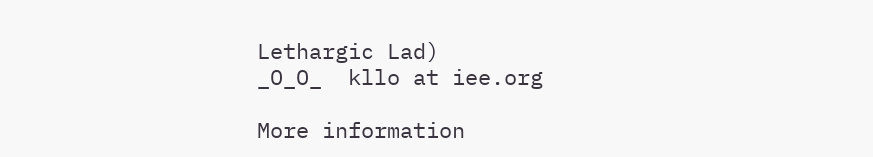Lethargic Lad)
_O_O_  kllo at iee.org

More information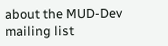about the MUD-Dev mailing list